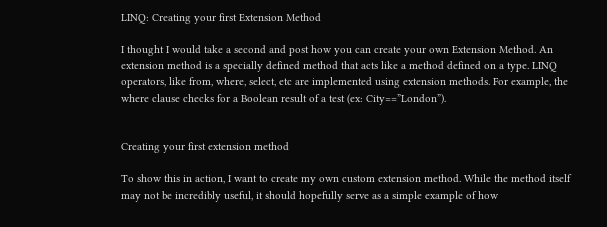LINQ: Creating your first Extension Method

I thought I would take a second and post how you can create your own Extension Method. An extension method is a specially defined method that acts like a method defined on a type. LINQ operators, like from, where, select, etc are implemented using extension methods. For example, the where clause checks for a Boolean result of a test (ex: City==”London”).


Creating your first extension method

To show this in action, I want to create my own custom extension method. While the method itself may not be incredibly useful, it should hopefully serve as a simple example of how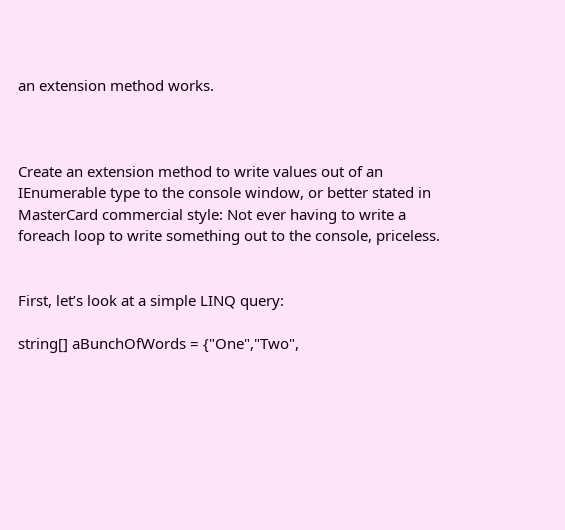an extension method works.



Create an extension method to write values out of an IEnumerable type to the console window, or better stated in MasterCard commercial style: Not ever having to write a foreach loop to write something out to the console, priceless.


First, let’s look at a simple LINQ query:

string[] aBunchOfWords = {"One","Two",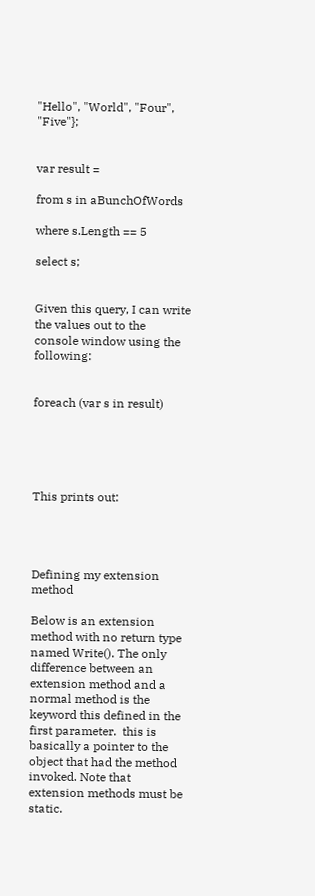"Hello", "World", "Four", "Five"};


var result =

from s in aBunchOfWords

where s.Length == 5

select s;


Given this query, I can write the values out to the console window using the following:


foreach (var s in result)





This prints out:




Defining my extension method

Below is an extension method with no return type named Write(). The only difference between an extension method and a normal method is the keyword this defined in the first parameter.  this is basically a pointer to the object that had the method invoked. Note that extension methods must be static.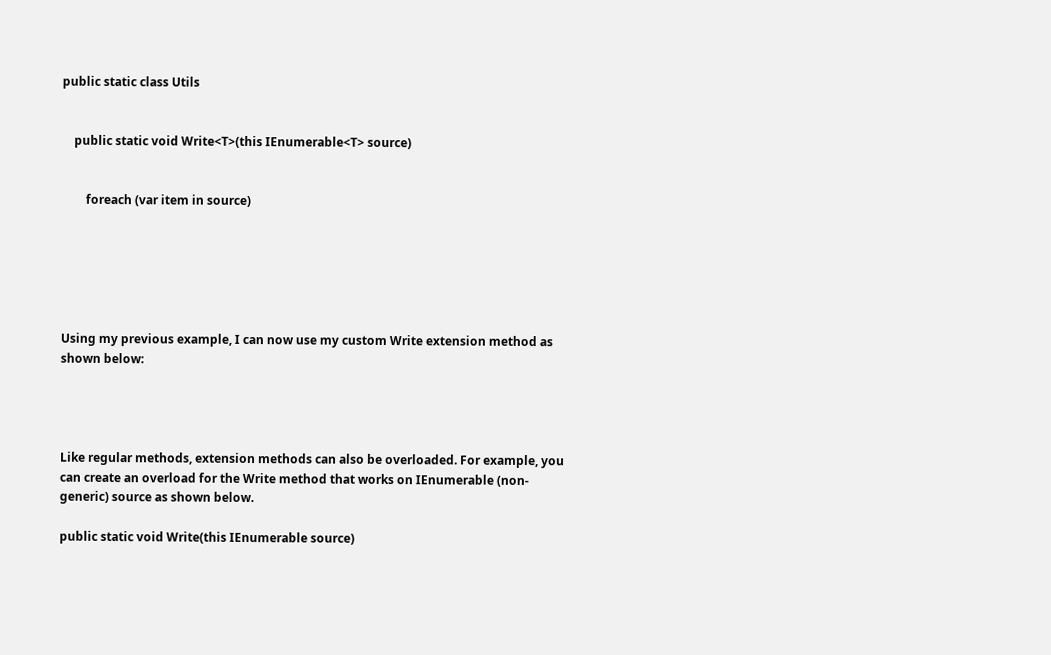public static class Utils


    public static void Write<T>(this IEnumerable<T> source)


        foreach (var item in source)






Using my previous example, I can now use my custom Write extension method as shown below:




Like regular methods, extension methods can also be overloaded. For example, you can create an overload for the Write method that works on IEnumerable (non-generic) source as shown below.

public static void Write(this IEnumerable source)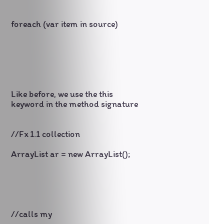foreach (var item in source)






Like before, we use the this keyword in the method signature


//Fx 1.1 collection

ArrayList ar = new ArrayList();





//calls my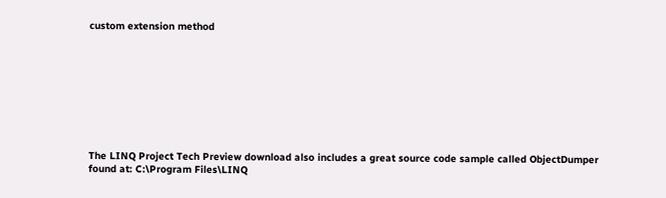custom extension method









The LINQ Project Tech Preview download also includes a great source code sample called ObjectDumper found at: C:\Program Files\LINQ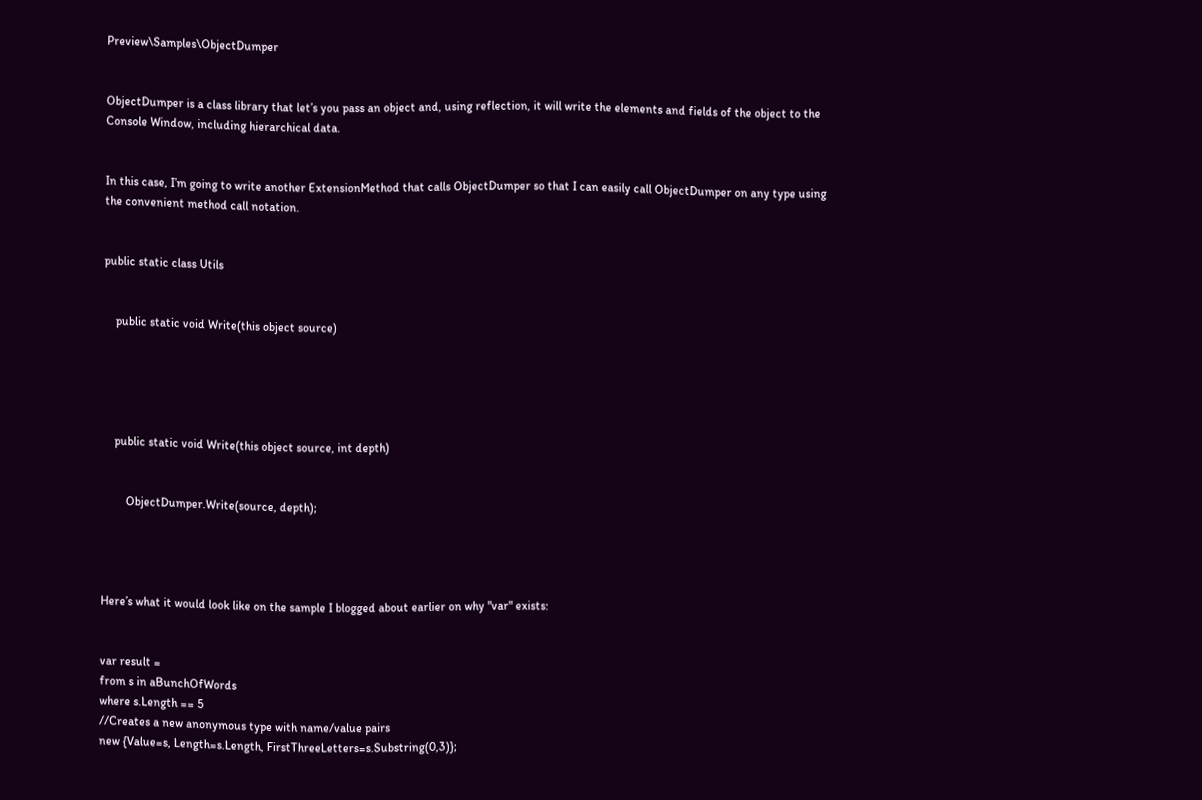Preview\Samples\ObjectDumper


ObjectDumper is a class library that let’s you pass an object and, using reflection, it will write the elements and fields of the object to the Console Window, including hierarchical data.


In this case, I’m going to write another ExtensionMethod that calls ObjectDumper so that I can easily call ObjectDumper on any type using the convenient method call notation.


public static class Utils


    public static void Write(this object source)





    public static void Write(this object source, int depth)


        ObjectDumper.Write(source, depth);




Here’s what it would look like on the sample I blogged about earlier on why "var" exists:


var result =
from s in aBunchOfWords
where s.Length == 5
//Creates a new anonymous type with name/value pairs
new {Value=s, Length=s.Length, FirstThreeLetters=s.Substring(0,3)};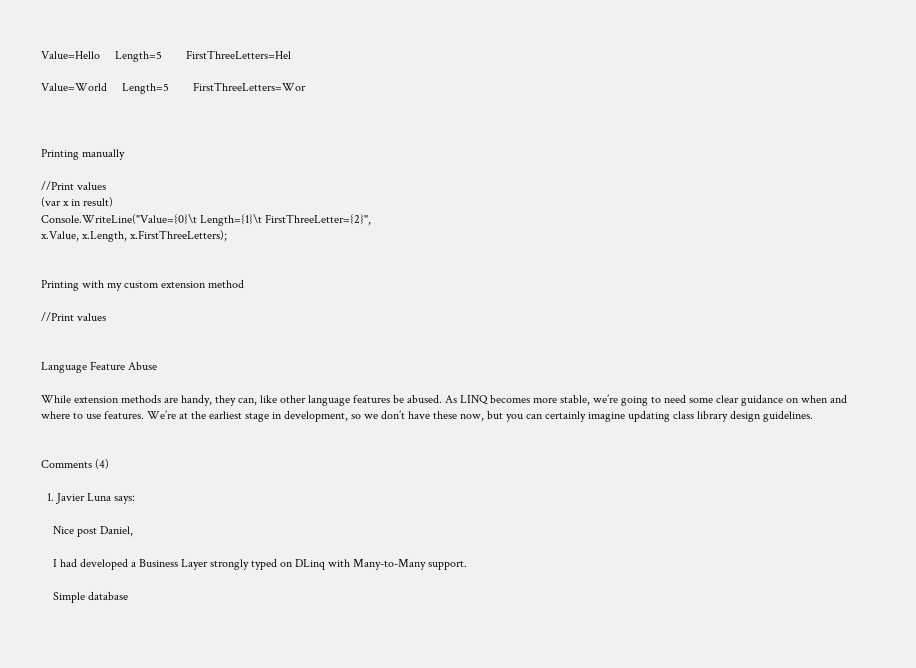Value=Hello     Length=5        FirstThreeLetters=Hel

Value=World     Length=5        FirstThreeLetters=Wor



Printing manually

//Print values
(var x in result)
Console.WriteLine("Value={0}\t Length={1}\t FirstThreeLetter={2}",
x.Value, x.Length, x.FirstThreeLetters);


Printing with my custom extension method

//Print values


Language Feature Abuse

While extension methods are handy, they can, like other language features be abused. As LINQ becomes more stable, we’re going to need some clear guidance on when and where to use features. We’re at the earliest stage in development, so we don’t have these now, but you can certainly imagine updating class library design guidelines.


Comments (4)

  1. Javier Luna says:

    Nice post Daniel,

    I had developed a Business Layer strongly typed on DLinq with Many-to-Many support.

    Simple database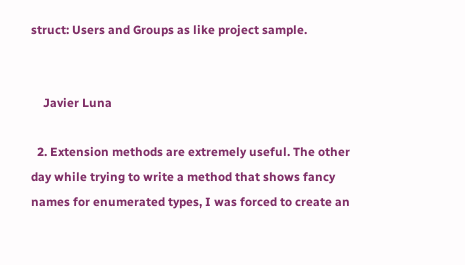struct: Users and Groups as like project sample.


    Javier Luna

  2. Extension methods are extremely useful. The other day while trying to write a method that shows fancy names for enumerated types, I was forced to create an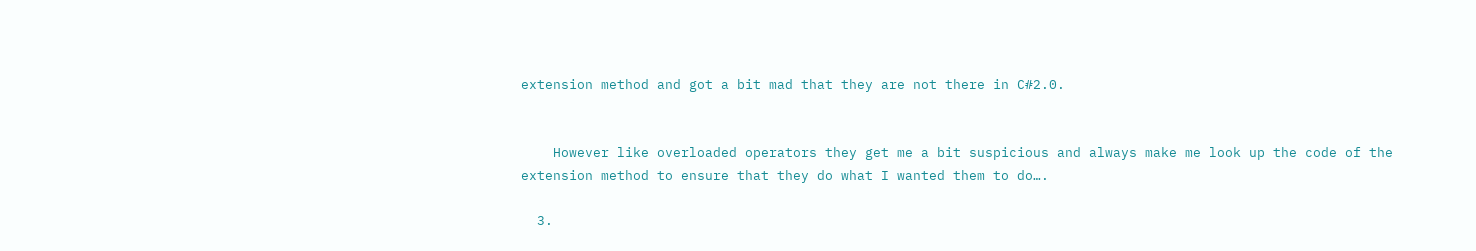extension method and got a bit mad that they are not there in C#2.0.


    However like overloaded operators they get me a bit suspicious and always make me look up the code of the extension method to ensure that they do what I wanted them to do….

  3.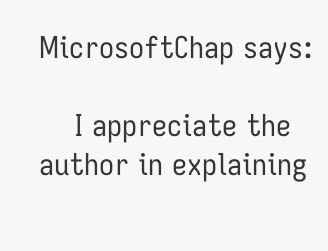MicrosoftChap says:

    I appreciate the author in explaining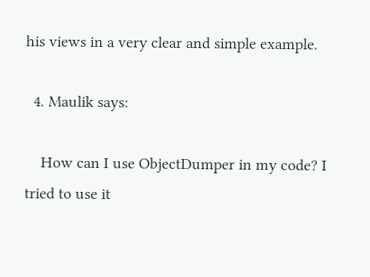his views in a very clear and simple example.

  4. Maulik says:

    How can I use ObjectDumper in my code? I tried to use it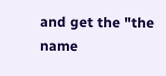and get the "the name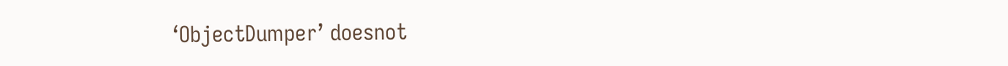‘ObjectDumper’ doesnot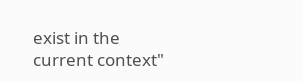exist in the current context"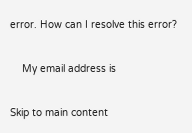error. How can I resolve this error?

    My email address is

Skip to main content